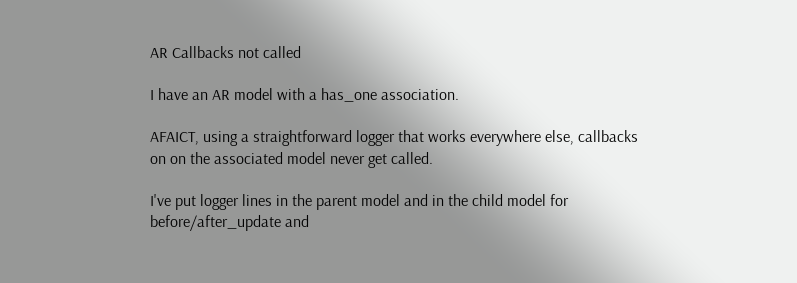AR Callbacks not called

I have an AR model with a has_one association.

AFAICT, using a straightforward logger that works everywhere else, callbacks on on the associated model never get called.

I've put logger lines in the parent model and in the child model for before/after_update and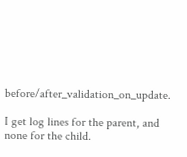before/after_validation_on_update.

I get log lines for the parent, and none for the child.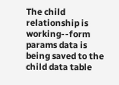The child relationship is working--form params data is being saved to the child data table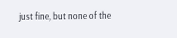just fine, but none of the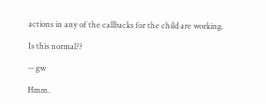actions in any of the callbacks for the child are working.

Is this normal??

-- gw

Hmm.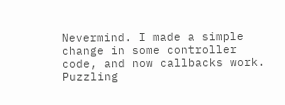Nevermind. I made a simple change in some controller code, and now callbacks work. Puzzling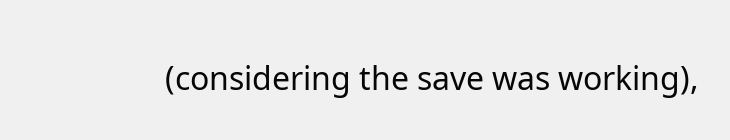(considering the save was working),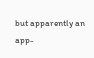but apparently an app-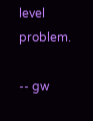level problem.

-- gw